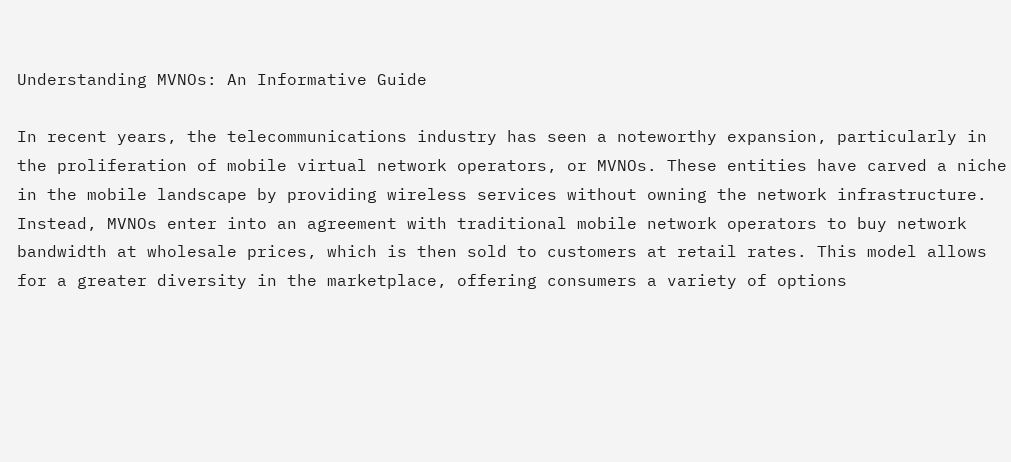Understanding MVNOs: An Informative Guide

In recent years, the telecommunications industry has seen a noteworthy expansion, particularly in the proliferation of mobile virtual network operators, or MVNOs. These entities have carved a niche in the mobile landscape by providing wireless services without owning the network infrastructure. Instead, MVNOs enter into an agreement with traditional mobile network operators to buy network bandwidth at wholesale prices, which is then sold to customers at retail rates. This model allows for a greater diversity in the marketplace, offering consumers a variety of options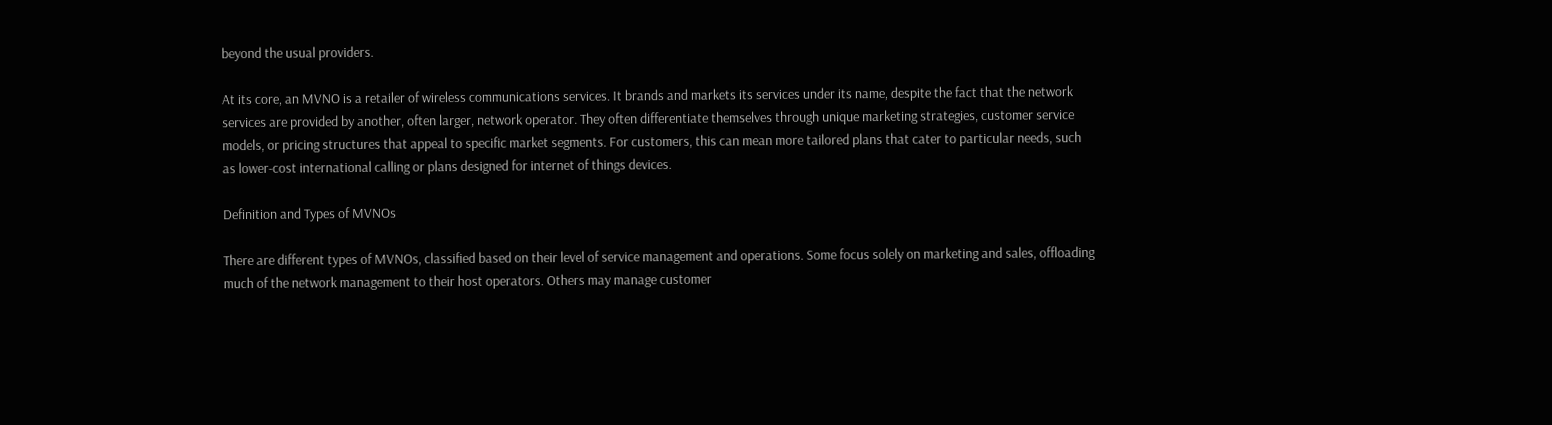beyond the usual providers.

At its core, an MVNO is a retailer of wireless communications services. It brands and markets its services under its name, despite the fact that the network services are provided by another, often larger, network operator. They often differentiate themselves through unique marketing strategies, customer service models, or pricing structures that appeal to specific market segments. For customers, this can mean more tailored plans that cater to particular needs, such as lower-cost international calling or plans designed for internet of things devices.

Definition and Types of MVNOs

There are different types of MVNOs, classified based on their level of service management and operations. Some focus solely on marketing and sales, offloading much of the network management to their host operators. Others may manage customer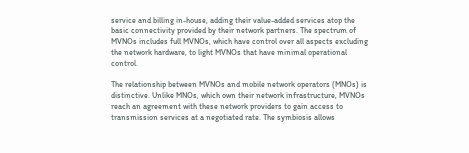service and billing in-house, adding their value-added services atop the basic connectivity provided by their network partners. The spectrum of MVNOs includes full MVNOs, which have control over all aspects excluding the network hardware, to light MVNOs that have minimal operational control.

The relationship between MVNOs and mobile network operators (MNOs) is distinctive. Unlike MNOs, which own their network infrastructure, MVNOs reach an agreement with these network providers to gain access to transmission services at a negotiated rate. The symbiosis allows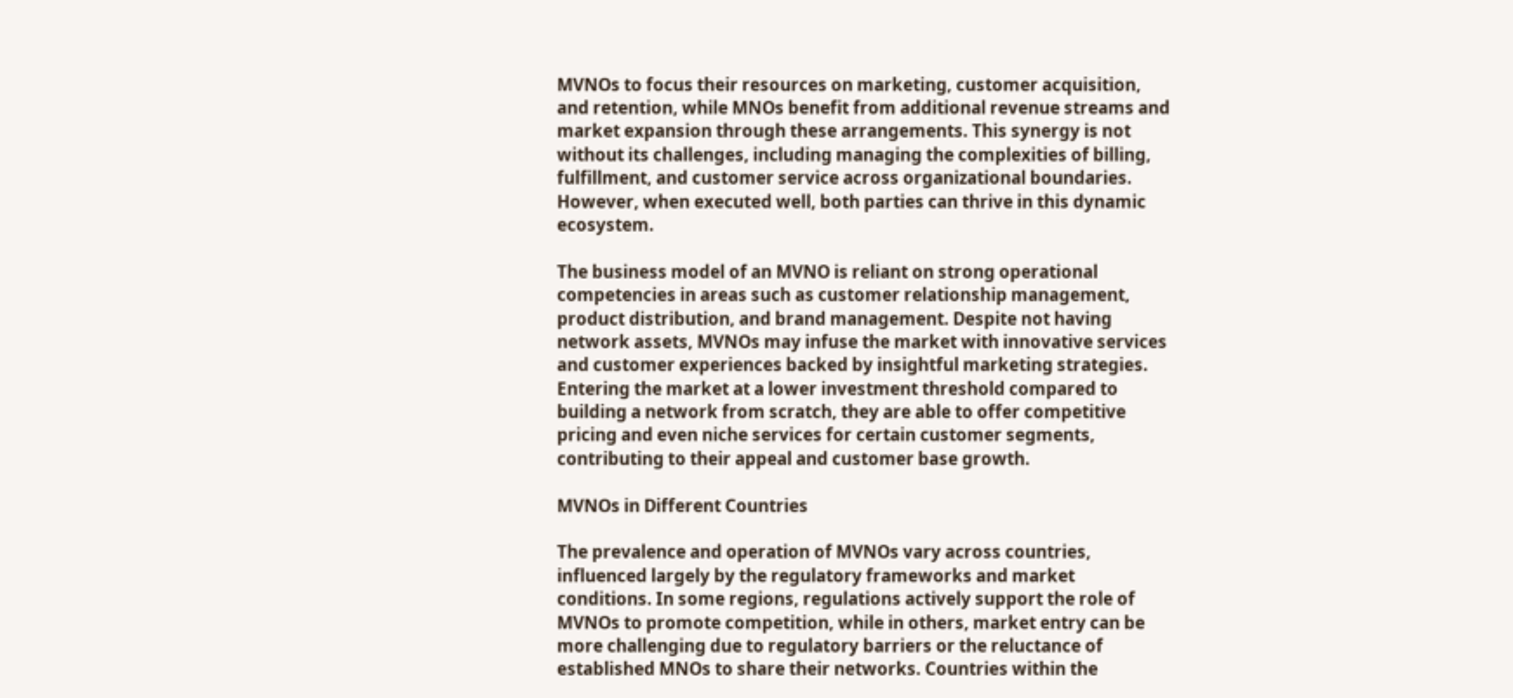MVNOs to focus their resources on marketing, customer acquisition, and retention, while MNOs benefit from additional revenue streams and market expansion through these arrangements. This synergy is not without its challenges, including managing the complexities of billing, fulfillment, and customer service across organizational boundaries. However, when executed well, both parties can thrive in this dynamic ecosystem.

The business model of an MVNO is reliant on strong operational competencies in areas such as customer relationship management, product distribution, and brand management. Despite not having network assets, MVNOs may infuse the market with innovative services and customer experiences backed by insightful marketing strategies. Entering the market at a lower investment threshold compared to building a network from scratch, they are able to offer competitive pricing and even niche services for certain customer segments, contributing to their appeal and customer base growth.

MVNOs in Different Countries

The prevalence and operation of MVNOs vary across countries, influenced largely by the regulatory frameworks and market conditions. In some regions, regulations actively support the role of MVNOs to promote competition, while in others, market entry can be more challenging due to regulatory barriers or the reluctance of established MNOs to share their networks. Countries within the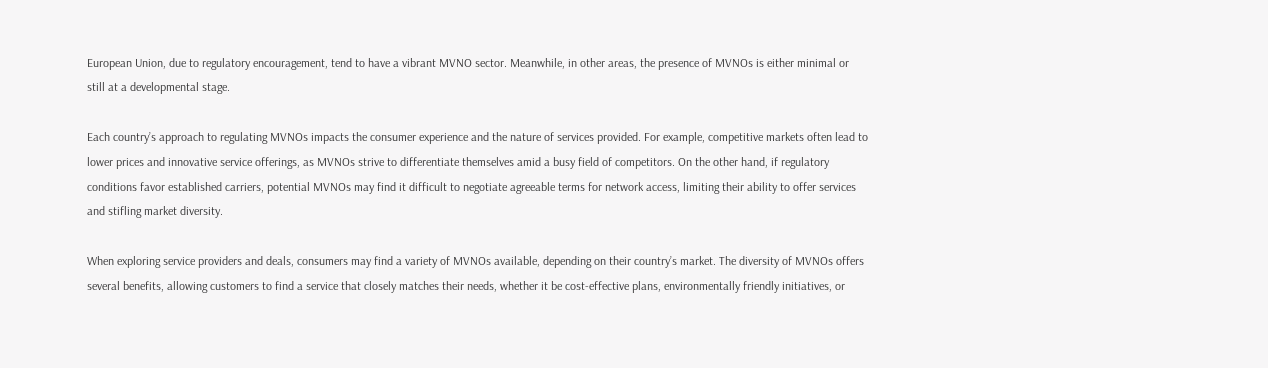European Union, due to regulatory encouragement, tend to have a vibrant MVNO sector. Meanwhile, in other areas, the presence of MVNOs is either minimal or still at a developmental stage.

Each country’s approach to regulating MVNOs impacts the consumer experience and the nature of services provided. For example, competitive markets often lead to lower prices and innovative service offerings, as MVNOs strive to differentiate themselves amid a busy field of competitors. On the other hand, if regulatory conditions favor established carriers, potential MVNOs may find it difficult to negotiate agreeable terms for network access, limiting their ability to offer services and stifling market diversity.

When exploring service providers and deals, consumers may find a variety of MVNOs available, depending on their country’s market. The diversity of MVNOs offers several benefits, allowing customers to find a service that closely matches their needs, whether it be cost-effective plans, environmentally friendly initiatives, or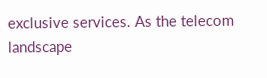exclusive services. As the telecom landscape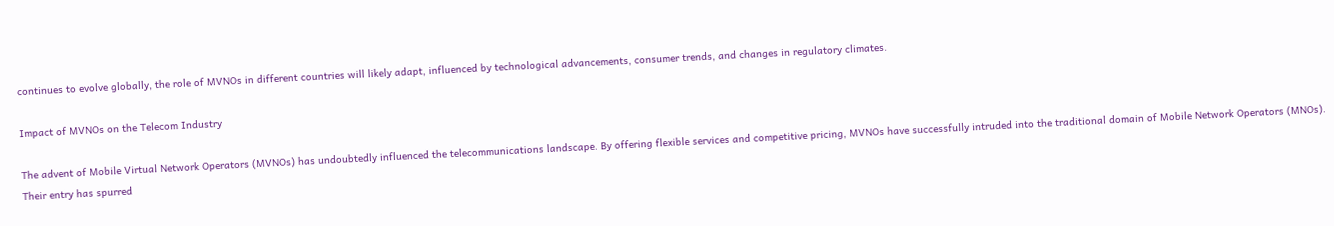continues to evolve globally, the role of MVNOs in different countries will likely adapt, influenced by technological advancements, consumer trends, and changes in regulatory climates.

Impact of MVNOs on the Telecom Industry

The advent of Mobile Virtual Network Operators (MVNOs) has undoubtedly influenced the telecommunications landscape. By offering flexible services and competitive pricing, MVNOs have successfully intruded into the traditional domain of Mobile Network Operators (MNOs). Their entry has spurred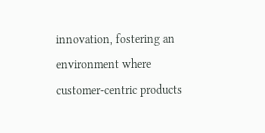innovation, fostering an environment where customer-centric products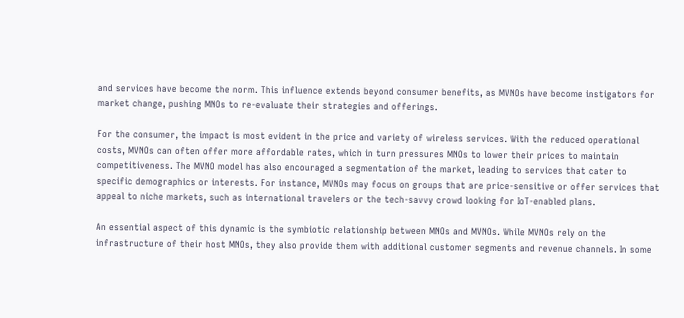and services have become the norm. This influence extends beyond consumer benefits, as MVNOs have become instigators for market change, pushing MNOs to re-evaluate their strategies and offerings.

For the consumer, the impact is most evident in the price and variety of wireless services. With the reduced operational costs, MVNOs can often offer more affordable rates, which in turn pressures MNOs to lower their prices to maintain competitiveness. The MVNO model has also encouraged a segmentation of the market, leading to services that cater to specific demographics or interests. For instance, MVNOs may focus on groups that are price-sensitive or offer services that appeal to niche markets, such as international travelers or the tech-savvy crowd looking for IoT-enabled plans.

An essential aspect of this dynamic is the symbiotic relationship between MNOs and MVNOs. While MVNOs rely on the infrastructure of their host MNOs, they also provide them with additional customer segments and revenue channels. In some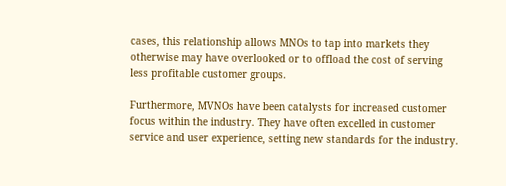cases, this relationship allows MNOs to tap into markets they otherwise may have overlooked or to offload the cost of serving less profitable customer groups.

Furthermore, MVNOs have been catalysts for increased customer focus within the industry. They have often excelled in customer service and user experience, setting new standards for the industry.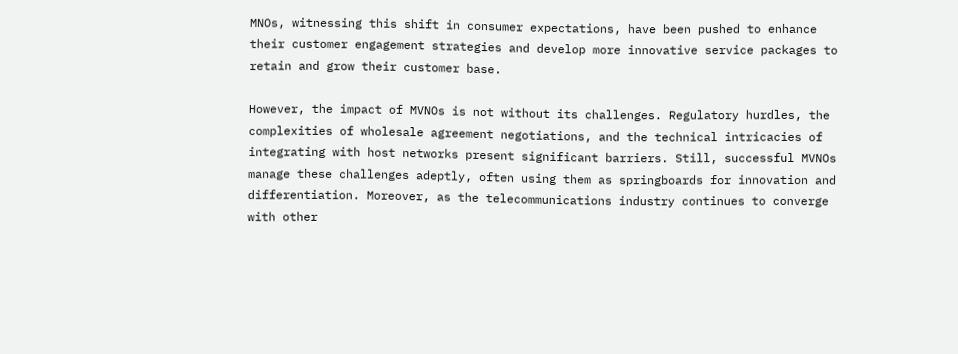MNOs, witnessing this shift in consumer expectations, have been pushed to enhance their customer engagement strategies and develop more innovative service packages to retain and grow their customer base.

However, the impact of MVNOs is not without its challenges. Regulatory hurdles, the complexities of wholesale agreement negotiations, and the technical intricacies of integrating with host networks present significant barriers. Still, successful MVNOs manage these challenges adeptly, often using them as springboards for innovation and differentiation. Moreover, as the telecommunications industry continues to converge with other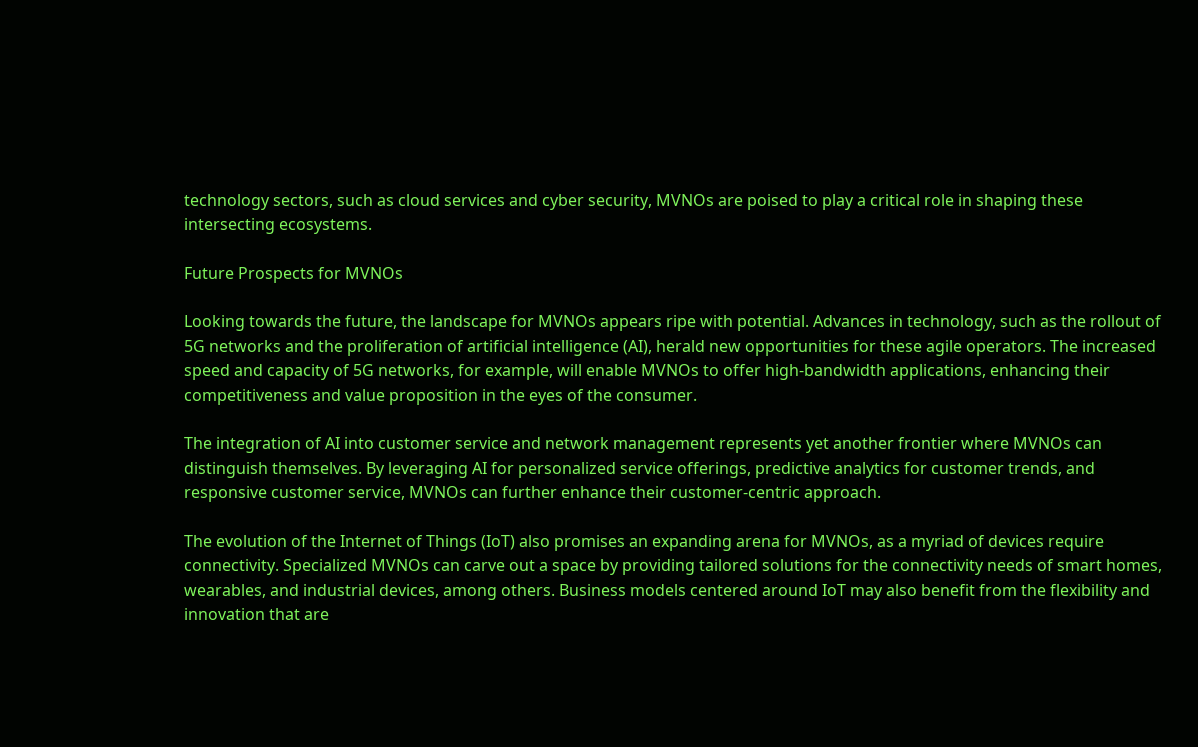technology sectors, such as cloud services and cyber security, MVNOs are poised to play a critical role in shaping these intersecting ecosystems.

Future Prospects for MVNOs

Looking towards the future, the landscape for MVNOs appears ripe with potential. Advances in technology, such as the rollout of 5G networks and the proliferation of artificial intelligence (AI), herald new opportunities for these agile operators. The increased speed and capacity of 5G networks, for example, will enable MVNOs to offer high-bandwidth applications, enhancing their competitiveness and value proposition in the eyes of the consumer.

The integration of AI into customer service and network management represents yet another frontier where MVNOs can distinguish themselves. By leveraging AI for personalized service offerings, predictive analytics for customer trends, and responsive customer service, MVNOs can further enhance their customer-centric approach.

The evolution of the Internet of Things (IoT) also promises an expanding arena for MVNOs, as a myriad of devices require connectivity. Specialized MVNOs can carve out a space by providing tailored solutions for the connectivity needs of smart homes, wearables, and industrial devices, among others. Business models centered around IoT may also benefit from the flexibility and innovation that are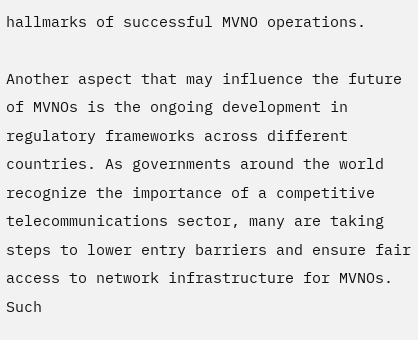hallmarks of successful MVNO operations.

Another aspect that may influence the future of MVNOs is the ongoing development in regulatory frameworks across different countries. As governments around the world recognize the importance of a competitive telecommunications sector, many are taking steps to lower entry barriers and ensure fair access to network infrastructure for MVNOs. Such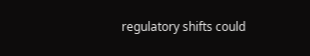regulatory shifts could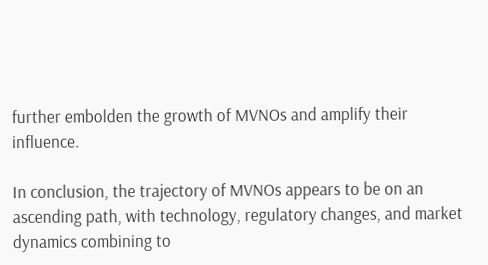further embolden the growth of MVNOs and amplify their influence.

In conclusion, the trajectory of MVNOs appears to be on an ascending path, with technology, regulatory changes, and market dynamics combining to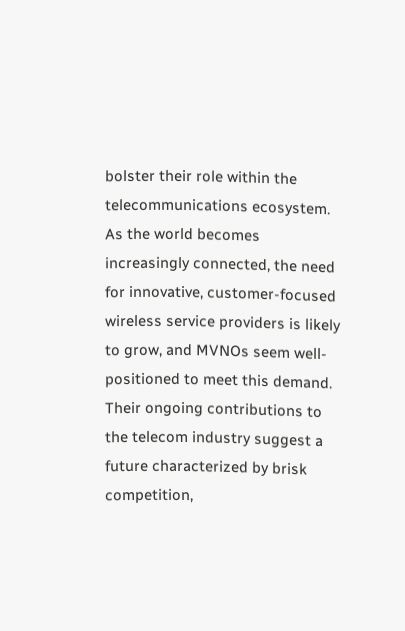bolster their role within the telecommunications ecosystem. As the world becomes increasingly connected, the need for innovative, customer-focused wireless service providers is likely to grow, and MVNOs seem well-positioned to meet this demand. Their ongoing contributions to the telecom industry suggest a future characterized by brisk competition,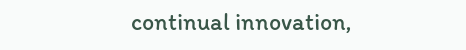continual innovation,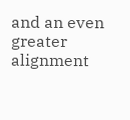and an even greater alignment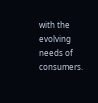with the evolving needs of consumers.